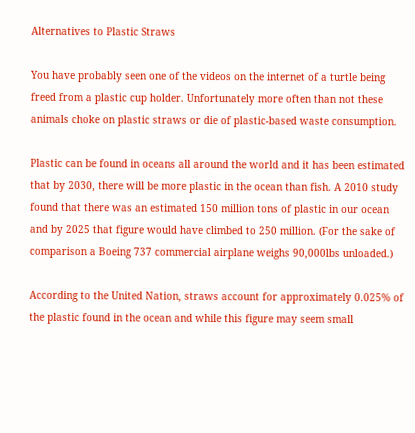Alternatives to Plastic Straws

You have probably seen one of the videos on the internet of a turtle being freed from a plastic cup holder. Unfortunately more often than not these animals choke on plastic straws or die of plastic-based waste consumption.

Plastic can be found in oceans all around the world and it has been estimated that by 2030, there will be more plastic in the ocean than fish. A 2010 study found that there was an estimated 150 million tons of plastic in our ocean and by 2025 that figure would have climbed to 250 million. (For the sake of comparison a Boeing 737 commercial airplane weighs 90,000lbs unloaded.)

According to the United Nation, straws account for approximately 0.025% of the plastic found in the ocean and while this figure may seem small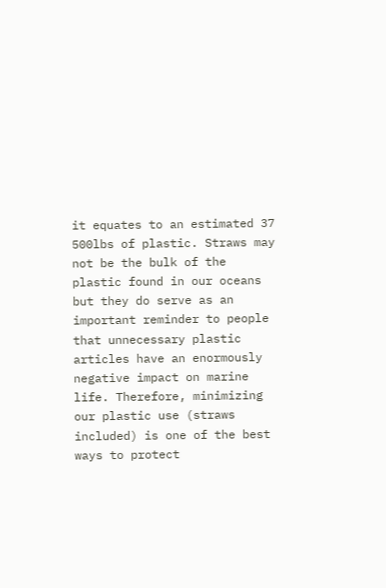it equates to an estimated 37 500lbs of plastic. Straws may not be the bulk of the plastic found in our oceans but they do serve as an important reminder to people that unnecessary plastic articles have an enormously negative impact on marine life. Therefore, minimizing our plastic use (straws included) is one of the best ways to protect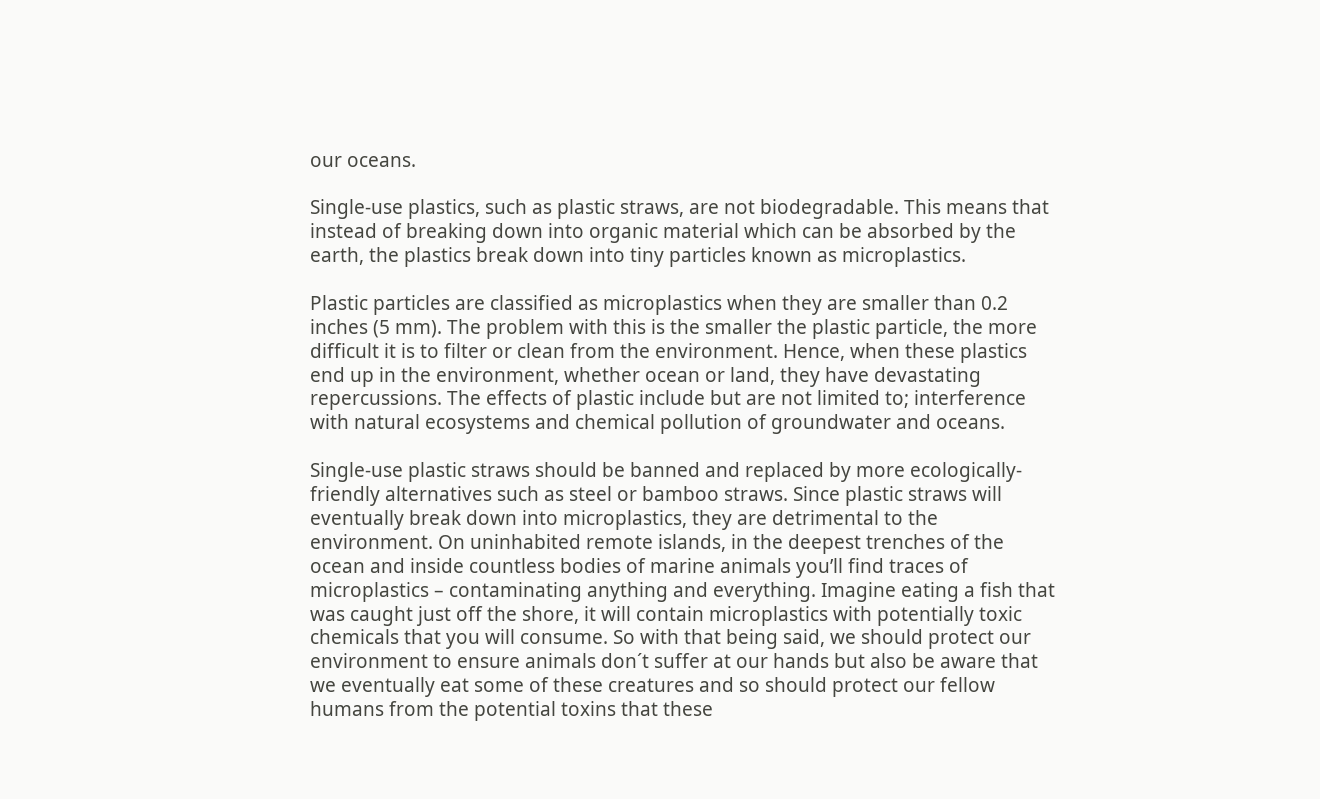our oceans.

Single-use plastics, such as plastic straws, are not biodegradable. This means that instead of breaking down into organic material which can be absorbed by the earth, the plastics break down into tiny particles known as microplastics.

Plastic particles are classified as microplastics when they are smaller than 0.2 inches (5 mm). The problem with this is the smaller the plastic particle, the more difficult it is to filter or clean from the environment. Hence, when these plastics end up in the environment, whether ocean or land, they have devastating repercussions. The effects of plastic include but are not limited to; interference with natural ecosystems and chemical pollution of groundwater and oceans.

Single-use plastic straws should be banned and replaced by more ecologically-friendly alternatives such as steel or bamboo straws. Since plastic straws will eventually break down into microplastics, they are detrimental to the environment. On uninhabited remote islands, in the deepest trenches of the ocean and inside countless bodies of marine animals you’ll find traces of microplastics – contaminating anything and everything. Imagine eating a fish that was caught just off the shore, it will contain microplastics with potentially toxic chemicals that you will consume. So with that being said, we should protect our environment to ensure animals don´t suffer at our hands but also be aware that we eventually eat some of these creatures and so should protect our fellow humans from the potential toxins that these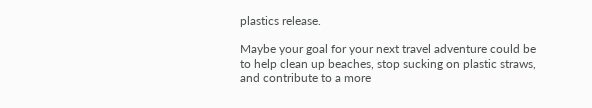plastics release.

Maybe your goal for your next travel adventure could be to help clean up beaches, stop sucking on plastic straws, and contribute to a more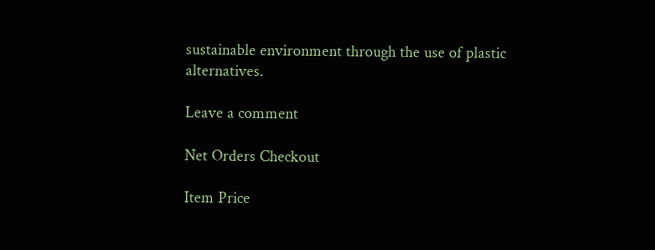sustainable environment through the use of plastic alternatives.

Leave a comment

Net Orders Checkout

Item Price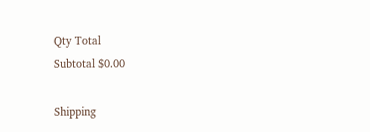Qty Total
Subtotal $0.00

Shipping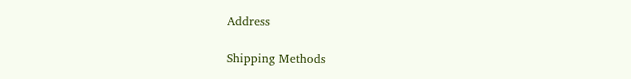Address

Shipping Methods